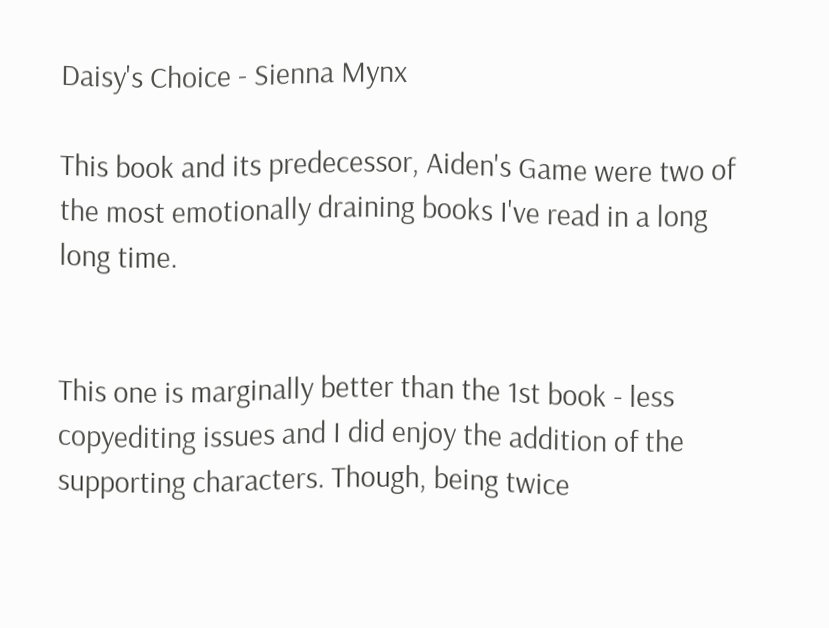Daisy's Choice - Sienna Mynx

This book and its predecessor, Aiden's Game were two of the most emotionally draining books I've read in a long long time.


This one is marginally better than the 1st book - less copyediting issues and I did enjoy the addition of the supporting characters. Though, being twice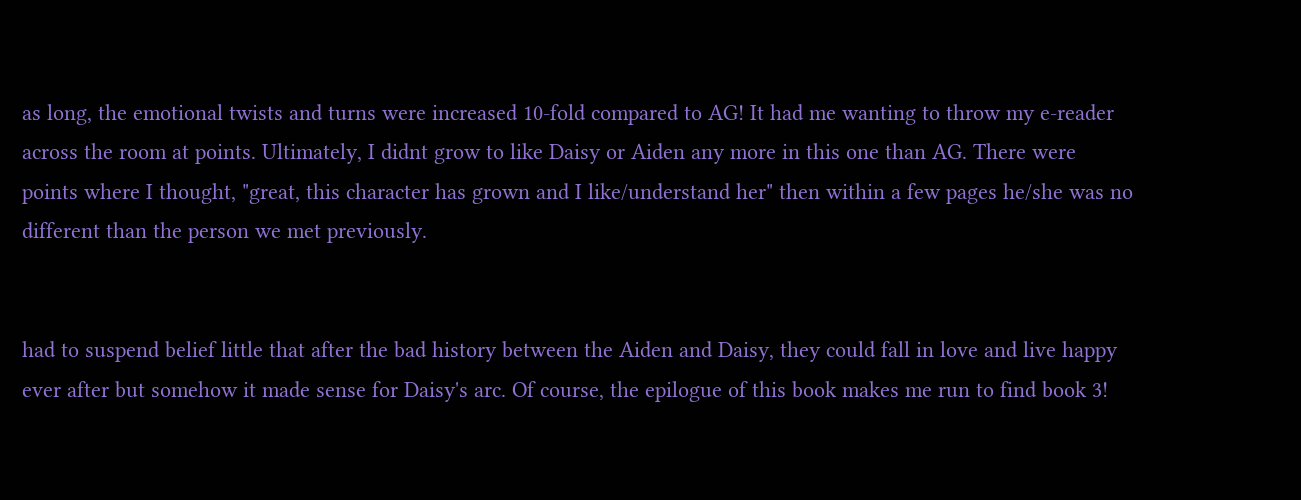as long, the emotional twists and turns were increased 10-fold compared to AG! It had me wanting to throw my e-reader across the room at points. Ultimately, I didnt grow to like Daisy or Aiden any more in this one than AG. There were points where I thought, "great, this character has grown and I like/understand her" then within a few pages he/she was no different than the person we met previously.


had to suspend belief little that after the bad history between the Aiden and Daisy, they could fall in love and live happy ever after but somehow it made sense for Daisy's arc. Of course, the epilogue of this book makes me run to find book 3!